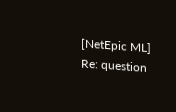[NetEpic ML] Re: question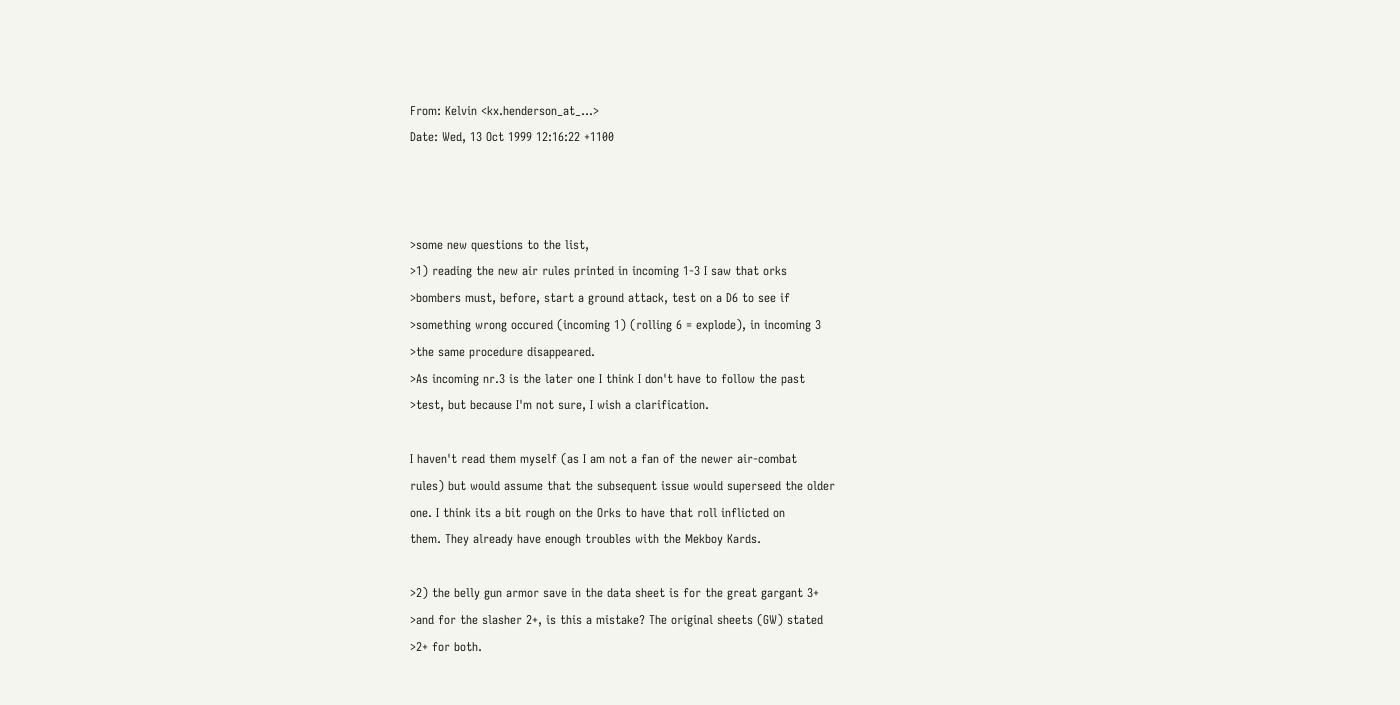From: Kelvin <kx.henderson_at_...>
Date: Wed, 13 Oct 1999 12:16:22 +1100



>some new questions to the list,
>1) reading the new air rules printed in incoming 1-3 I saw that orks
>bombers must, before, start a ground attack, test on a D6 to see if
>something wrong occured (incoming 1) (rolling 6 = explode), in incoming 3
>the same procedure disappeared.
>As incoming nr.3 is the later one I think I don't have to follow the past
>test, but because I'm not sure, I wish a clarification.

I haven't read them myself (as I am not a fan of the newer air-combat
rules) but would assume that the subsequent issue would superseed the older
one. I think its a bit rough on the Orks to have that roll inflicted on
them. They already have enough troubles with the Mekboy Kards.

>2) the belly gun armor save in the data sheet is for the great gargant 3+
>and for the slasher 2+, is this a mistake? The original sheets (GW) stated
>2+ for both.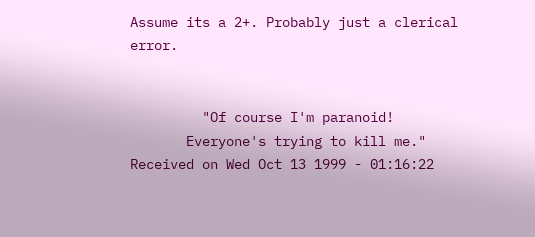Assume its a 2+. Probably just a clerical error.


         "Of course I'm paranoid!
       Everyone's trying to kill me."
Received on Wed Oct 13 1999 - 01:16:22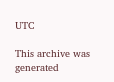UTC

This archive was generated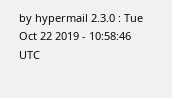by hypermail 2.3.0 : Tue Oct 22 2019 - 10:58:46 UTC